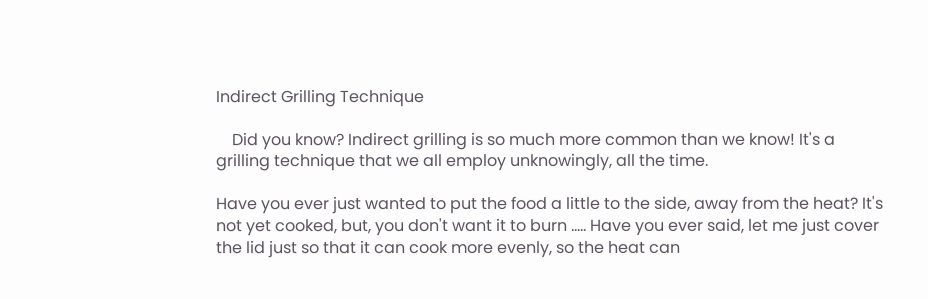Indirect Grilling Technique

    Did you know? Indirect grilling is so much more common than we know! It's a grilling technique that we all employ unknowingly, all the time.

Have you ever just wanted to put the food a little to the side, away from the heat? It's not yet cooked, but, you don't want it to burn ..... Have you ever said, let me just cover the lid just so that it can cook more evenly, so the heat can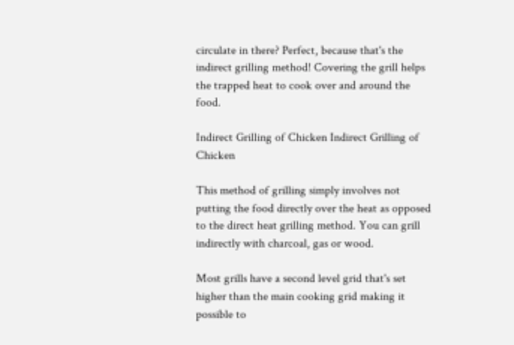circulate in there? Perfect, because that's the indirect grilling method! Covering the grill helps the trapped heat to cook over and around the food.

Indirect Grilling of Chicken Indirect Grilling of Chicken

This method of grilling simply involves not putting the food directly over the heat as opposed to the direct heat grilling method. You can grill indirectly with charcoal, gas or wood.

Most grills have a second level grid that's set higher than the main cooking grid making it possible to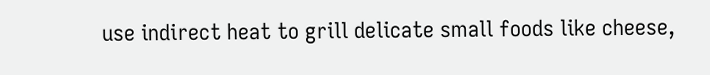use indirect heat to grill delicate small foods like cheese,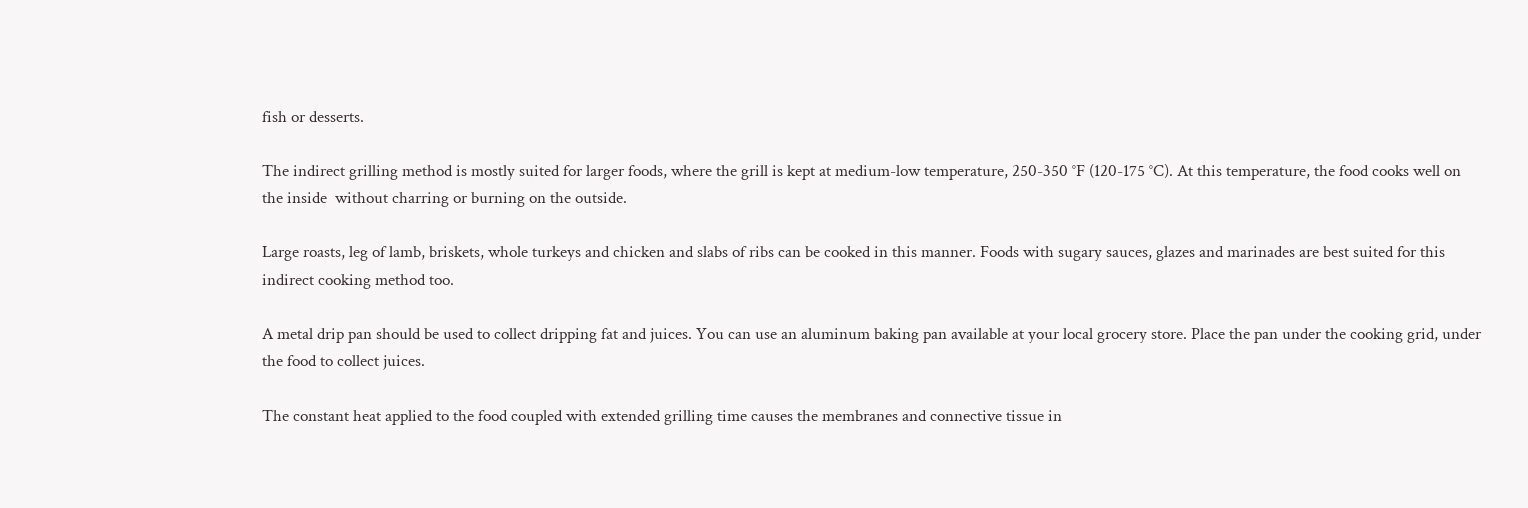fish or desserts.

The indirect grilling method is mostly suited for larger foods, where the grill is kept at medium-low temperature, 250-350 °F (120-175 °C). At this temperature, the food cooks well on the inside  without charring or burning on the outside.

Large roasts, leg of lamb, briskets, whole turkeys and chicken and slabs of ribs can be cooked in this manner. Foods with sugary sauces, glazes and marinades are best suited for this indirect cooking method too.

A metal drip pan should be used to collect dripping fat and juices. You can use an aluminum baking pan available at your local grocery store. Place the pan under the cooking grid, under the food to collect juices.

The constant heat applied to the food coupled with extended grilling time causes the membranes and connective tissue in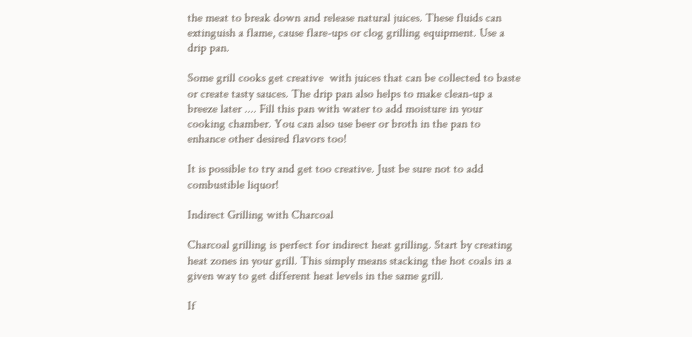the meat to break down and release natural juices. These fluids can extinguish a flame, cause flare-ups or clog grilling equipment. Use a drip pan.

Some grill cooks get creative  with juices that can be collected to baste or create tasty sauces. The drip pan also helps to make clean-up a breeze later .... Fill this pan with water to add moisture in your cooking chamber. You can also use beer or broth in the pan to enhance other desired flavors too!

It is possible to try and get too creative. Just be sure not to add combustible liquor!

Indirect Grilling with Charcoal

Charcoal grilling is perfect for indirect heat grilling. Start by creating heat zones in your grill. This simply means stacking the hot coals in a given way to get different heat levels in the same grill.

If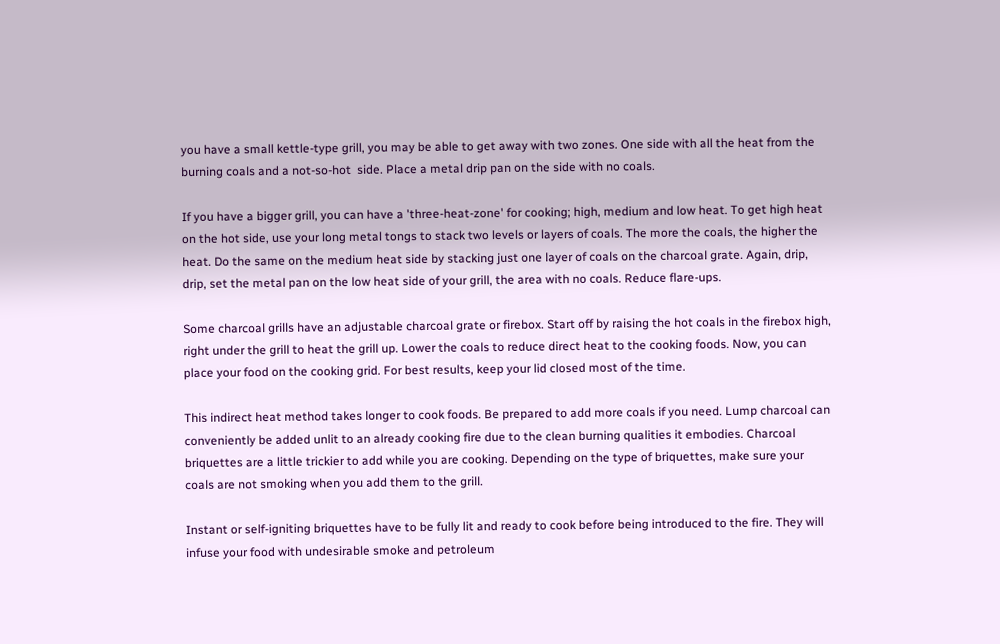you have a small kettle-type grill, you may be able to get away with two zones. One side with all the heat from the burning coals and a not-so-hot  side. Place a metal drip pan on the side with no coals.

If you have a bigger grill, you can have a 'three-heat-zone' for cooking; high, medium and low heat. To get high heat on the hot side, use your long metal tongs to stack two levels or layers of coals. The more the coals, the higher the heat. Do the same on the medium heat side by stacking just one layer of coals on the charcoal grate. Again, drip, drip, set the metal pan on the low heat side of your grill, the area with no coals. Reduce flare-ups.

Some charcoal grills have an adjustable charcoal grate or firebox. Start off by raising the hot coals in the firebox high, right under the grill to heat the grill up. Lower the coals to reduce direct heat to the cooking foods. Now, you can place your food on the cooking grid. For best results, keep your lid closed most of the time.

This indirect heat method takes longer to cook foods. Be prepared to add more coals if you need. Lump charcoal can conveniently be added unlit to an already cooking fire due to the clean burning qualities it embodies. Charcoal briquettes are a little trickier to add while you are cooking. Depending on the type of briquettes, make sure your coals are not smoking when you add them to the grill.

Instant or self-igniting briquettes have to be fully lit and ready to cook before being introduced to the fire. They will infuse your food with undesirable smoke and petroleum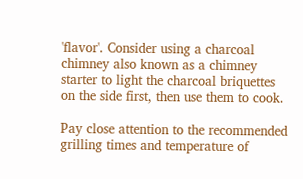'flavor'. Consider using a charcoal chimney also known as a chimney starter to light the charcoal briquettes on the side first, then use them to cook.

Pay close attention to the recommended grilling times and temperature of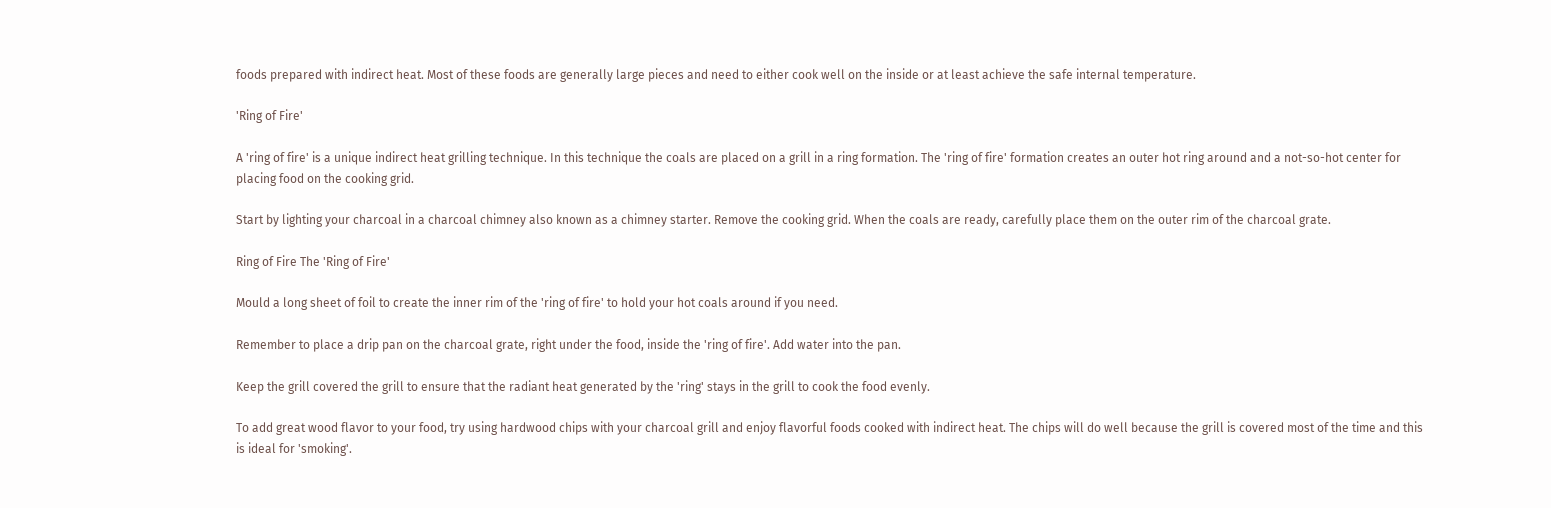foods prepared with indirect heat. Most of these foods are generally large pieces and need to either cook well on the inside or at least achieve the safe internal temperature.

'Ring of Fire'

A 'ring of fire' is a unique indirect heat grilling technique. In this technique the coals are placed on a grill in a ring formation. The 'ring of fire' formation creates an outer hot ring around and a not-so-hot center for placing food on the cooking grid.

Start by lighting your charcoal in a charcoal chimney also known as a chimney starter. Remove the cooking grid. When the coals are ready, carefully place them on the outer rim of the charcoal grate.

Ring of Fire The 'Ring of Fire'

Mould a long sheet of foil to create the inner rim of the 'ring of fire' to hold your hot coals around if you need.

Remember to place a drip pan on the charcoal grate, right under the food, inside the 'ring of fire'. Add water into the pan.

Keep the grill covered the grill to ensure that the radiant heat generated by the 'ring' stays in the grill to cook the food evenly.

To add great wood flavor to your food, try using hardwood chips with your charcoal grill and enjoy flavorful foods cooked with indirect heat. The chips will do well because the grill is covered most of the time and this is ideal for 'smoking'.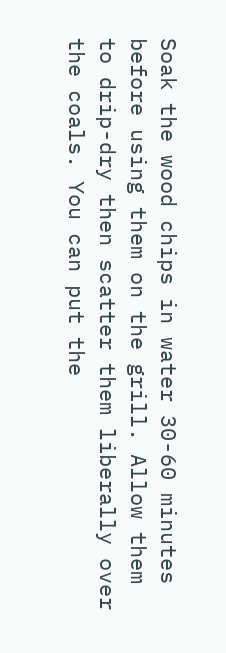Soak the wood chips in water 30-60 minutes before using them on the grill. Allow them to drip-dry then scatter them liberally over the coals. You can put the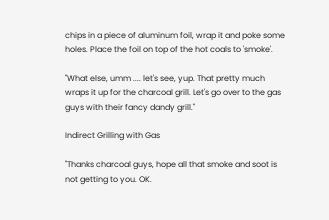chips in a piece of aluminum foil, wrap it and poke some holes. Place the foil on top of the hot coals to 'smoke'.

"What else, umm .... let's see, yup. That pretty much wraps it up for the charcoal grill. Let's go over to the gas guys with their fancy dandy grill."

Indirect Grilling with Gas

"Thanks charcoal guys, hope all that smoke and soot is not getting to you. OK.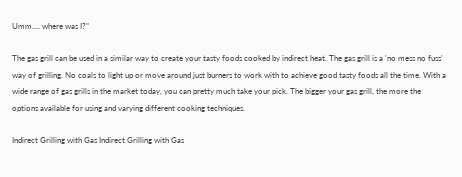Umm.... where was I?"

The gas grill can be used in a similar way to create your tasty foods cooked by indirect heat. The gas grill is a 'no mess no fuss' way of grilling. No coals to light up or move around just burners to work with to achieve good tasty foods all the time. With a wide range of gas grills in the market today, you can pretty much take your pick. The bigger your gas grill, the more the options available for using and varying different cooking techniques.

Indirect Grilling with Gas Indirect Grilling with Gas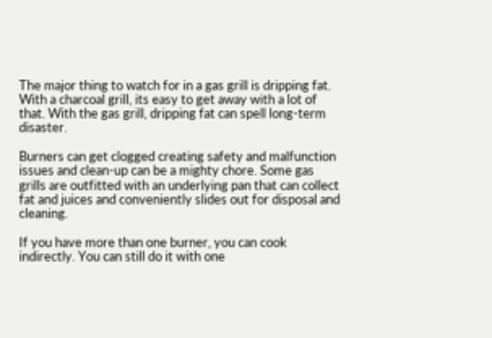The major thing to watch for in a gas grill is dripping fat. With a charcoal grill, its easy to get away with a lot of that. With the gas grill, dripping fat can spell long-term disaster.

Burners can get clogged creating safety and malfunction issues and clean-up can be a mighty chore. Some gas grills are outfitted with an underlying pan that can collect fat and juices and conveniently slides out for disposal and cleaning.

If you have more than one burner, you can cook indirectly. You can still do it with one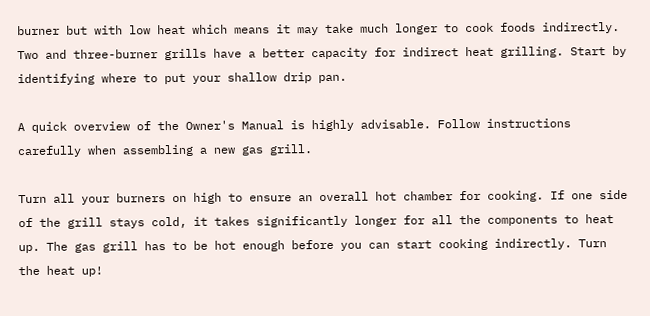burner but with low heat which means it may take much longer to cook foods indirectly. Two and three-burner grills have a better capacity for indirect heat grilling. Start by identifying where to put your shallow drip pan.

A quick overview of the Owner's Manual is highly advisable. Follow instructions carefully when assembling a new gas grill.

Turn all your burners on high to ensure an overall hot chamber for cooking. If one side of the grill stays cold, it takes significantly longer for all the components to heat up. The gas grill has to be hot enough before you can start cooking indirectly. Turn the heat up!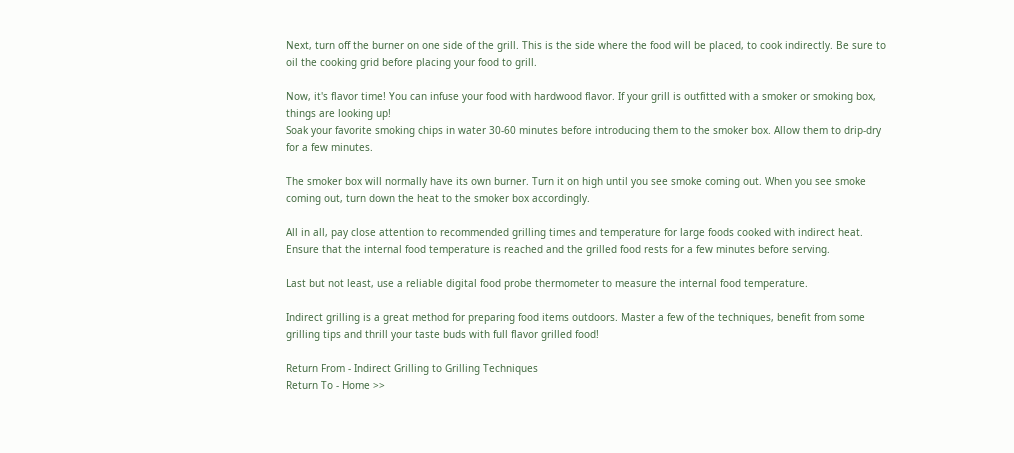Next, turn off the burner on one side of the grill. This is the side where the food will be placed, to cook indirectly. Be sure to oil the cooking grid before placing your food to grill.

Now, it's flavor time! You can infuse your food with hardwood flavor. If your grill is outfitted with a smoker or smoking box, things are looking up!
Soak your favorite smoking chips in water 30-60 minutes before introducing them to the smoker box. Allow them to drip-dry for a few minutes.

The smoker box will normally have its own burner. Turn it on high until you see smoke coming out. When you see smoke coming out, turn down the heat to the smoker box accordingly.

All in all, pay close attention to recommended grilling times and temperature for large foods cooked with indirect heat. Ensure that the internal food temperature is reached and the grilled food rests for a few minutes before serving.

Last but not least, use a reliable digital food probe thermometer to measure the internal food temperature.

Indirect grilling is a great method for preparing food items outdoors. Master a few of the techniques, benefit from some grilling tips and thrill your taste buds with full flavor grilled food!

Return From - Indirect Grilling to Grilling Techniques
Return To - Home >>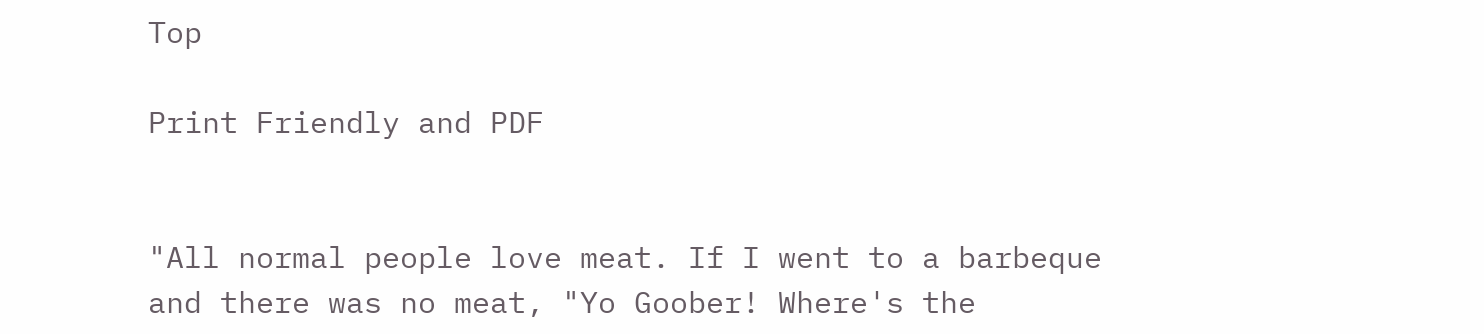Top

Print Friendly and PDF


"All normal people love meat. If I went to a barbeque and there was no meat, "Yo Goober! Where's the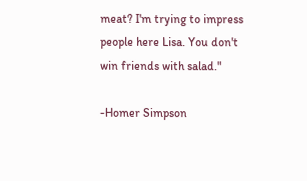meat? I'm trying to impress people here Lisa. You don't win friends with salad."

-Homer Simpson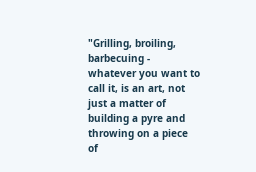"Grilling, broiling, barbecuing - whatever you want to call it, is an art, not just a matter of building a pyre and throwing on a piece of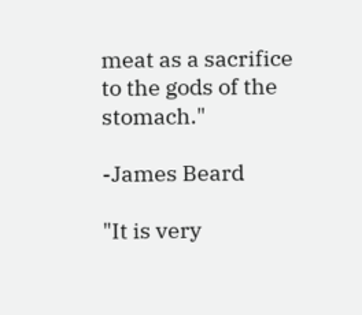meat as a sacrifice to the gods of the stomach."

-James Beard

"It is very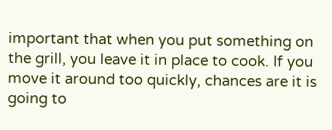important that when you put something on the grill, you leave it in place to cook. If you move it around too quickly, chances are it is going to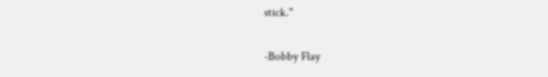stick."

-Bobby Flay